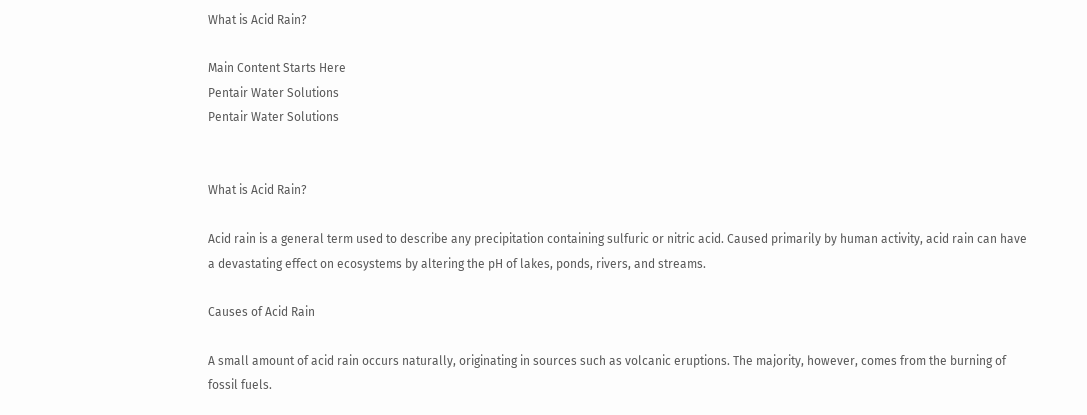What is Acid Rain?

Main Content Starts Here
Pentair Water Solutions
Pentair Water Solutions


What is Acid Rain?

Acid rain is a general term used to describe any precipitation containing sulfuric or nitric acid. Caused primarily by human activity, acid rain can have a devastating effect on ecosystems by altering the pH of lakes, ponds, rivers, and streams.

Causes of Acid Rain

A small amount of acid rain occurs naturally, originating in sources such as volcanic eruptions. The majority, however, comes from the burning of fossil fuels.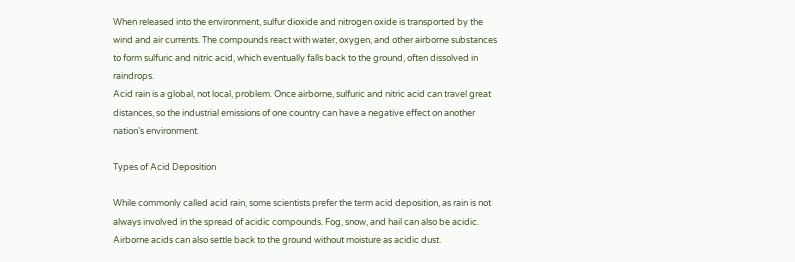When released into the environment, sulfur dioxide and nitrogen oxide is transported by the wind and air currents. The compounds react with water, oxygen, and other airborne substances to form sulfuric and nitric acid, which eventually falls back to the ground, often dissolved in raindrops.
Acid rain is a global, not local, problem. Once airborne, sulfuric and nitric acid can travel great distances, so the industrial emissions of one country can have a negative effect on another nation’s environment.

Types of Acid Deposition

While commonly called acid rain, some scientists prefer the term acid deposition, as rain is not always involved in the spread of acidic compounds. Fog, snow, and hail can also be acidic. Airborne acids can also settle back to the ground without moisture as acidic dust.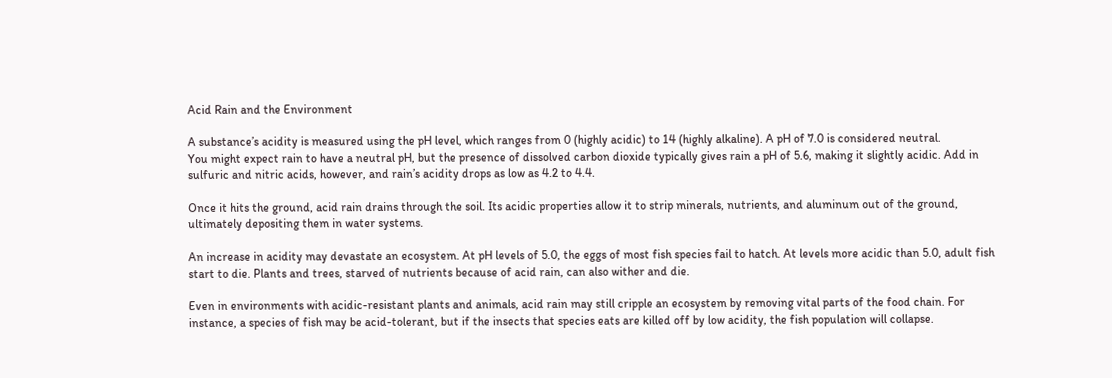Acid Rain and the Environment

A substance’s acidity is measured using the pH level, which ranges from 0 (highly acidic) to 14 (highly alkaline). A pH of 7.0 is considered neutral.
You might expect rain to have a neutral pH, but the presence of dissolved carbon dioxide typically gives rain a pH of 5.6, making it slightly acidic. Add in sulfuric and nitric acids, however, and rain’s acidity drops as low as 4.2 to 4.4.

Once it hits the ground, acid rain drains through the soil. Its acidic properties allow it to strip minerals, nutrients, and aluminum out of the ground, ultimately depositing them in water systems.

An increase in acidity may devastate an ecosystem. At pH levels of 5.0, the eggs of most fish species fail to hatch. At levels more acidic than 5.0, adult fish start to die. Plants and trees, starved of nutrients because of acid rain, can also wither and die.

Even in environments with acidic-resistant plants and animals, acid rain may still cripple an ecosystem by removing vital parts of the food chain. For instance, a species of fish may be acid-tolerant, but if the insects that species eats are killed off by low acidity, the fish population will collapse.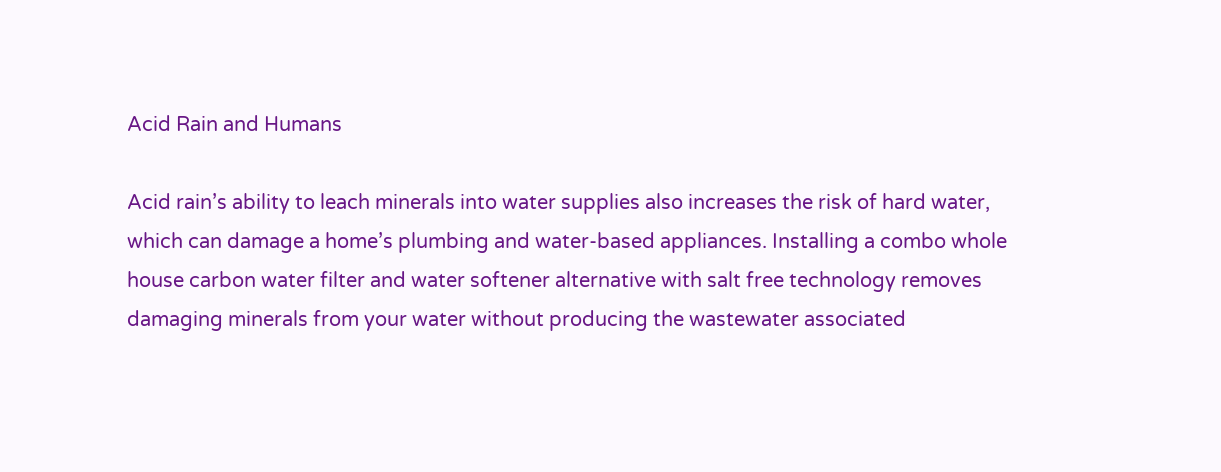Acid Rain and Humans

Acid rain’s ability to leach minerals into water supplies also increases the risk of hard water, which can damage a home’s plumbing and water-based appliances. Installing a combo whole house carbon water filter and water softener alternative with salt free technology removes damaging minerals from your water without producing the wastewater associated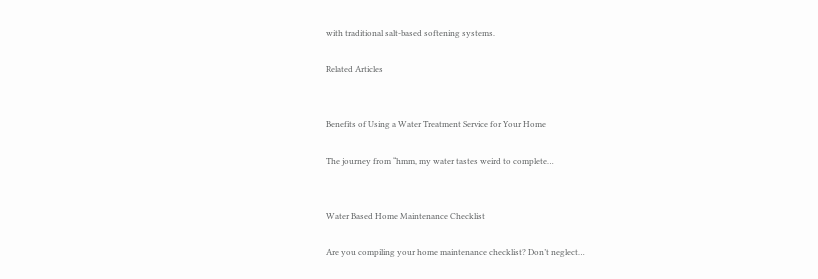with traditional salt-based softening systems.

Related Articles


Benefits of Using a Water Treatment Service for Your Home

The journey from “hmm, my water tastes weird to complete…


Water Based Home Maintenance Checklist

Are you compiling your home maintenance checklist? Don’t neglect…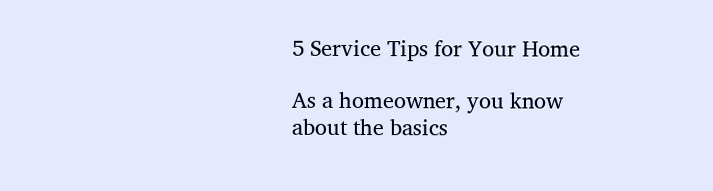5 Service Tips for Your Home

As a homeowner, you know about the basics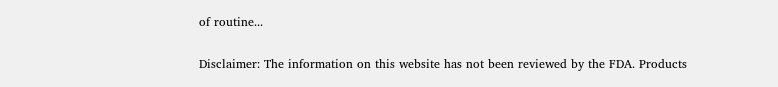of routine...

Disclaimer: The information on this website has not been reviewed by the FDA. Products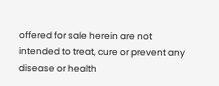offered for sale herein are not intended to treat, cure or prevent any disease or health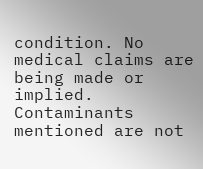condition. No medical claims are being made or implied. Contaminants mentioned are not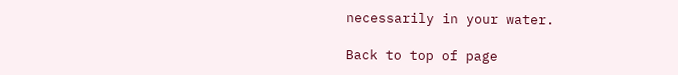necessarily in your water.

Back to top of page